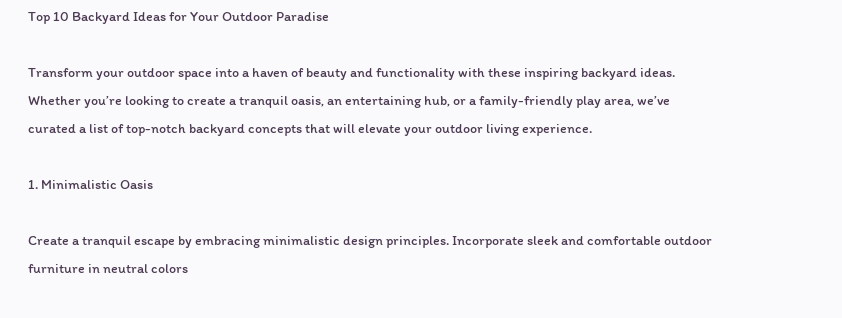Top 10 Backyard Ideas for Your Outdoor Paradise

Transform your outdoor space into a haven of beauty and functionality with these inspiring backyard ideas. Whether you’re looking to create a tranquil oasis, an entertaining hub, or a family-friendly play area, we’ve curated a list of top-notch backyard concepts that will elevate your outdoor living experience.

1. Minimalistic Oasis

Create a tranquil escape by embracing minimalistic design principles. Incorporate sleek and comfortable outdoor furniture in neutral colors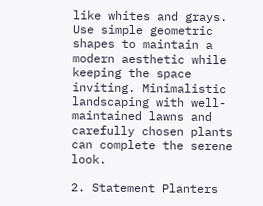like whites and grays. Use simple geometric shapes to maintain a modern aesthetic while keeping the space inviting. Minimalistic landscaping with well-maintained lawns and carefully chosen plants can complete the serene look.

2. Statement Planters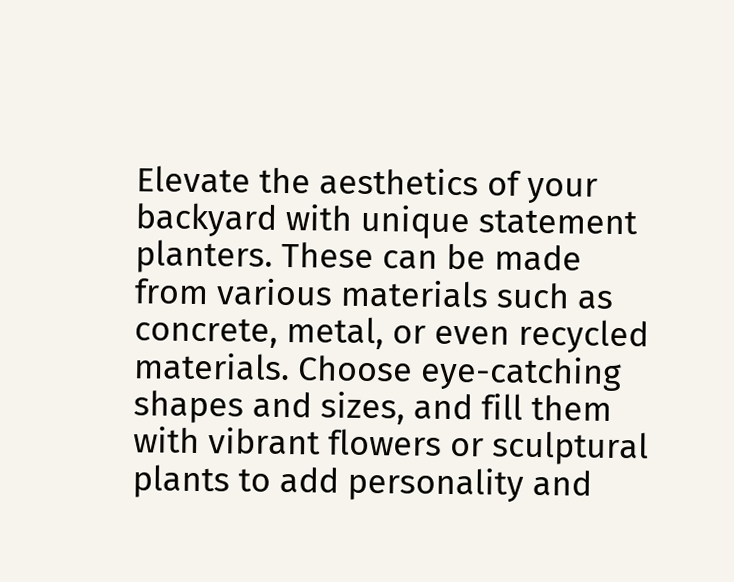Elevate the aesthetics of your backyard with unique statement planters. These can be made from various materials such as concrete, metal, or even recycled materials. Choose eye-catching shapes and sizes, and fill them with vibrant flowers or sculptural plants to add personality and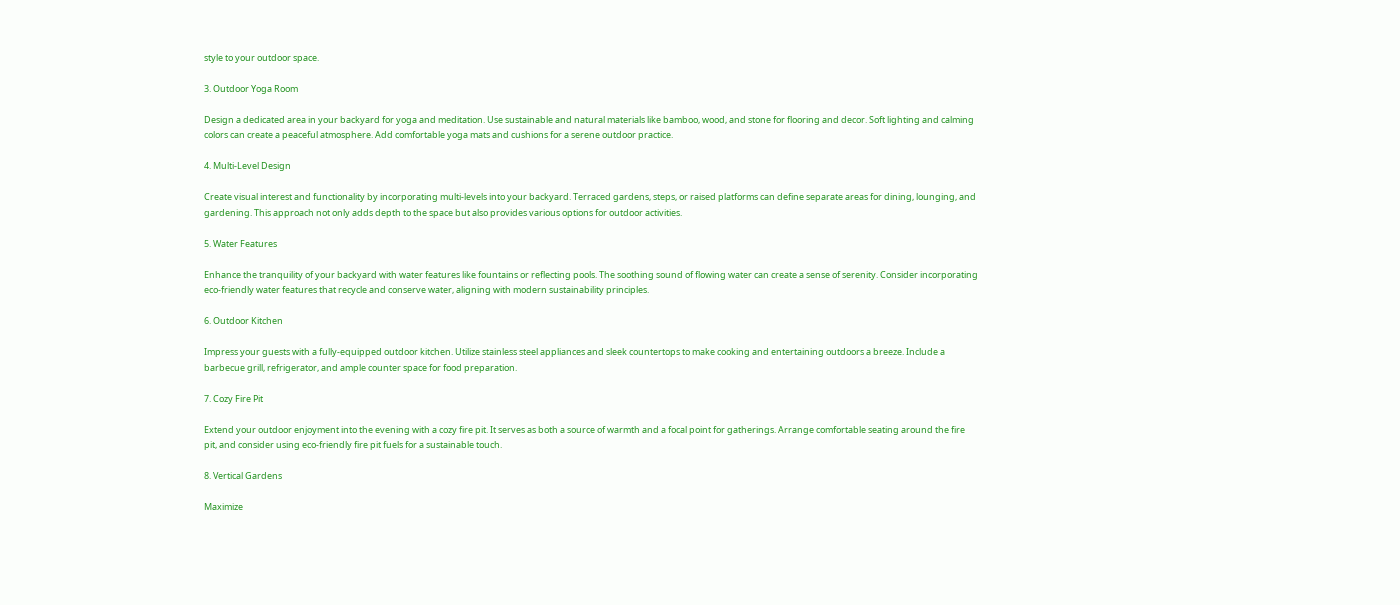style to your outdoor space.

3. Outdoor Yoga Room

Design a dedicated area in your backyard for yoga and meditation. Use sustainable and natural materials like bamboo, wood, and stone for flooring and decor. Soft lighting and calming colors can create a peaceful atmosphere. Add comfortable yoga mats and cushions for a serene outdoor practice.

4. Multi-Level Design

Create visual interest and functionality by incorporating multi-levels into your backyard. Terraced gardens, steps, or raised platforms can define separate areas for dining, lounging, and gardening. This approach not only adds depth to the space but also provides various options for outdoor activities.

5. Water Features

Enhance the tranquility of your backyard with water features like fountains or reflecting pools. The soothing sound of flowing water can create a sense of serenity. Consider incorporating eco-friendly water features that recycle and conserve water, aligning with modern sustainability principles.

6. Outdoor Kitchen

Impress your guests with a fully-equipped outdoor kitchen. Utilize stainless steel appliances and sleek countertops to make cooking and entertaining outdoors a breeze. Include a barbecue grill, refrigerator, and ample counter space for food preparation.

7. Cozy Fire Pit

Extend your outdoor enjoyment into the evening with a cozy fire pit. It serves as both a source of warmth and a focal point for gatherings. Arrange comfortable seating around the fire pit, and consider using eco-friendly fire pit fuels for a sustainable touch.

8. Vertical Gardens

Maximize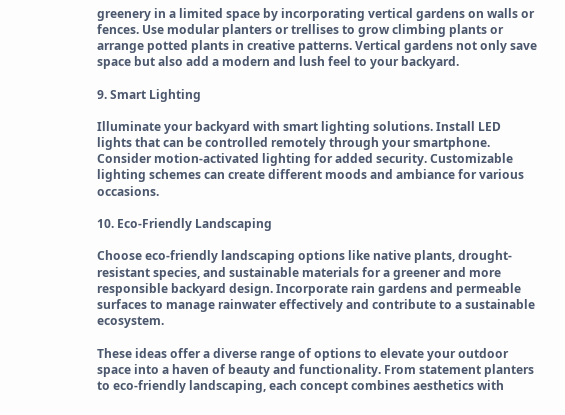greenery in a limited space by incorporating vertical gardens on walls or fences. Use modular planters or trellises to grow climbing plants or arrange potted plants in creative patterns. Vertical gardens not only save space but also add a modern and lush feel to your backyard.

9. Smart Lighting

Illuminate your backyard with smart lighting solutions. Install LED lights that can be controlled remotely through your smartphone. Consider motion-activated lighting for added security. Customizable lighting schemes can create different moods and ambiance for various occasions.

10. Eco-Friendly Landscaping

Choose eco-friendly landscaping options like native plants, drought-resistant species, and sustainable materials for a greener and more responsible backyard design. Incorporate rain gardens and permeable surfaces to manage rainwater effectively and contribute to a sustainable ecosystem.

These ideas offer a diverse range of options to elevate your outdoor space into a haven of beauty and functionality. From statement planters to eco-friendly landscaping, each concept combines aesthetics with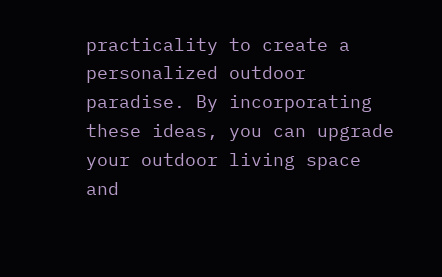practicality to create a personalized outdoor paradise. By incorporating these ideas, you can upgrade your outdoor living space and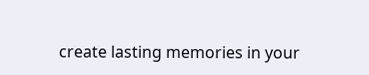create lasting memories in your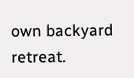own backyard retreat.